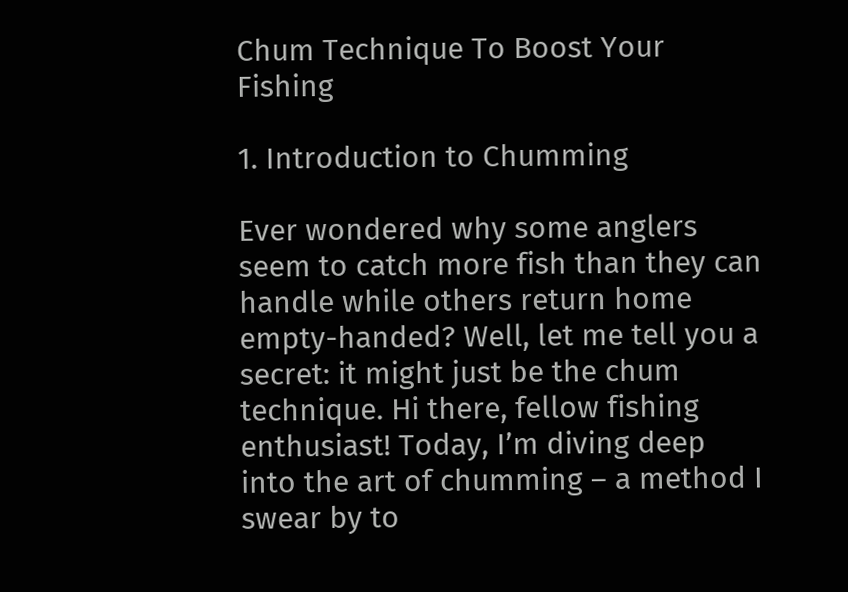Chum Technique To Boost Your Fishing

1. Introduction to Chumming

Ever wondered why some anglers seem to catch more fish than they can handle while others return home empty-handed? Well, let me tell you a secret: it might just be the chum technique. Hi there, fellow fishing enthusiast! Today, I’m diving deep into the art of chumming – a method I swear by to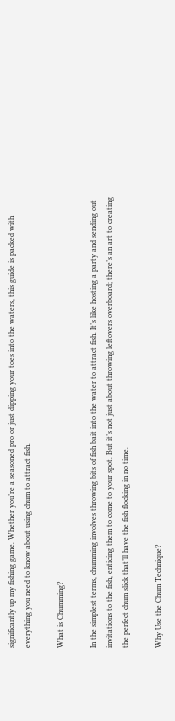significantly up my fishing game. Whether you’re a seasoned pro or just dipping your toes into the waters, this guide is packed with everything you need to know about using chum to attract fish.

What is Chumming?

In the simplest terms, chumming involves throwing bits of fish bait into the water to attract fish. It’s like hosting a party and sending out invitations to the fish, enticing them to come to your spot. But it’s not just about throwing leftovers overboard; there’s an art to creating the perfect chum slick that’ll have the fish flocking in no time.

Why Use the Chum Technique?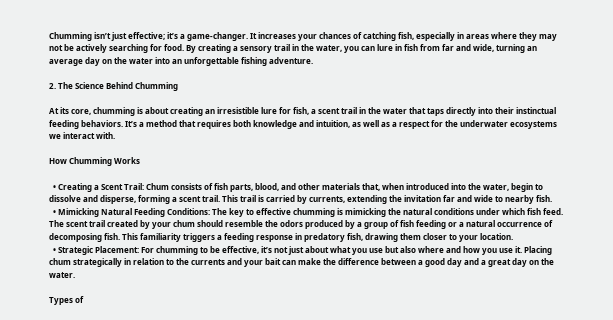Chumming isn’t just effective; it’s a game-changer. It increases your chances of catching fish, especially in areas where they may not be actively searching for food. By creating a sensory trail in the water, you can lure in fish from far and wide, turning an average day on the water into an unforgettable fishing adventure.

2. The Science Behind Chumming

At its core, chumming is about creating an irresistible lure for fish, a scent trail in the water that taps directly into their instinctual feeding behaviors. It’s a method that requires both knowledge and intuition, as well as a respect for the underwater ecosystems we interact with.

How Chumming Works

  • Creating a Scent Trail: Chum consists of fish parts, blood, and other materials that, when introduced into the water, begin to dissolve and disperse, forming a scent trail. This trail is carried by currents, extending the invitation far and wide to nearby fish.
  • Mimicking Natural Feeding Conditions: The key to effective chumming is mimicking the natural conditions under which fish feed. The scent trail created by your chum should resemble the odors produced by a group of fish feeding or a natural occurrence of decomposing fish. This familiarity triggers a feeding response in predatory fish, drawing them closer to your location.
  • Strategic Placement: For chumming to be effective, it’s not just about what you use but also where and how you use it. Placing chum strategically in relation to the currents and your bait can make the difference between a good day and a great day on the water.

Types of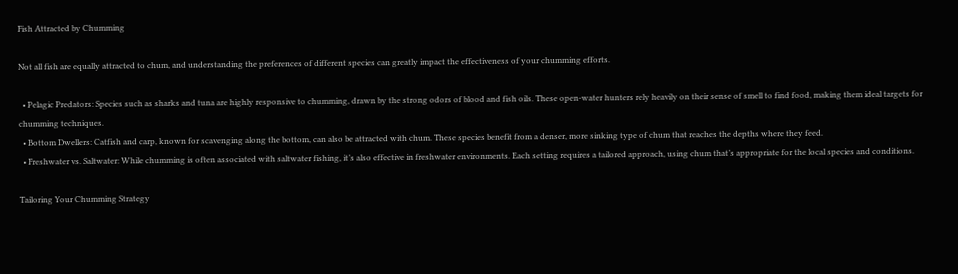Fish Attracted by Chumming

Not all fish are equally attracted to chum, and understanding the preferences of different species can greatly impact the effectiveness of your chumming efforts.

  • Pelagic Predators: Species such as sharks and tuna are highly responsive to chumming, drawn by the strong odors of blood and fish oils. These open-water hunters rely heavily on their sense of smell to find food, making them ideal targets for chumming techniques.
  • Bottom Dwellers: Catfish and carp, known for scavenging along the bottom, can also be attracted with chum. These species benefit from a denser, more sinking type of chum that reaches the depths where they feed.
  • Freshwater vs. Saltwater: While chumming is often associated with saltwater fishing, it’s also effective in freshwater environments. Each setting requires a tailored approach, using chum that’s appropriate for the local species and conditions.

Tailoring Your Chumming Strategy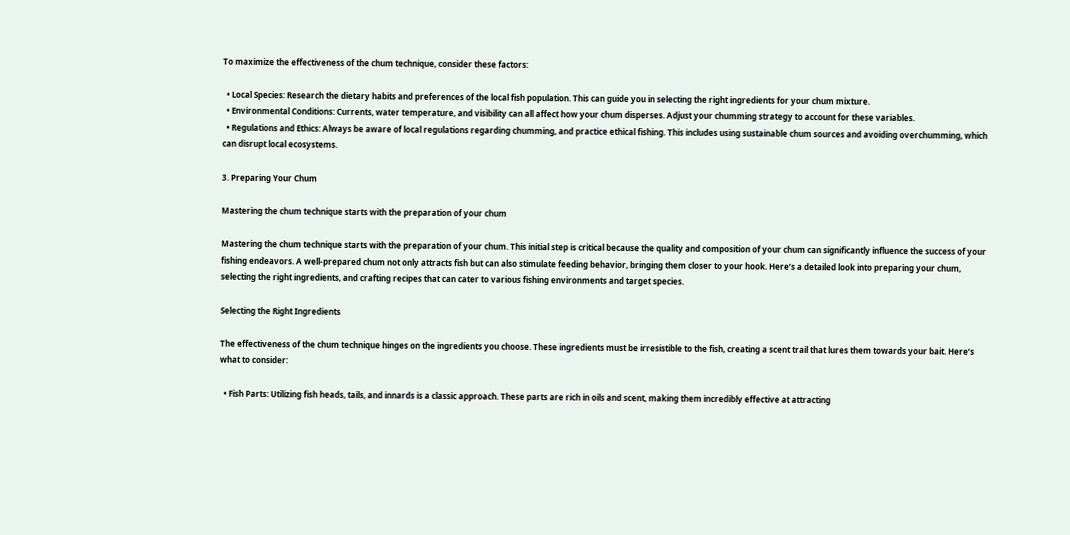To maximize the effectiveness of the chum technique, consider these factors:

  • Local Species: Research the dietary habits and preferences of the local fish population. This can guide you in selecting the right ingredients for your chum mixture.
  • Environmental Conditions: Currents, water temperature, and visibility can all affect how your chum disperses. Adjust your chumming strategy to account for these variables.
  • Regulations and Ethics: Always be aware of local regulations regarding chumming, and practice ethical fishing. This includes using sustainable chum sources and avoiding overchumming, which can disrupt local ecosystems.

3. Preparing Your Chum

Mastering the chum technique starts with the preparation of your chum

Mastering the chum technique starts with the preparation of your chum. This initial step is critical because the quality and composition of your chum can significantly influence the success of your fishing endeavors. A well-prepared chum not only attracts fish but can also stimulate feeding behavior, bringing them closer to your hook. Here’s a detailed look into preparing your chum, selecting the right ingredients, and crafting recipes that can cater to various fishing environments and target species.

Selecting the Right Ingredients

The effectiveness of the chum technique hinges on the ingredients you choose. These ingredients must be irresistible to the fish, creating a scent trail that lures them towards your bait. Here’s what to consider:

  • Fish Parts: Utilizing fish heads, tails, and innards is a classic approach. These parts are rich in oils and scent, making them incredibly effective at attracting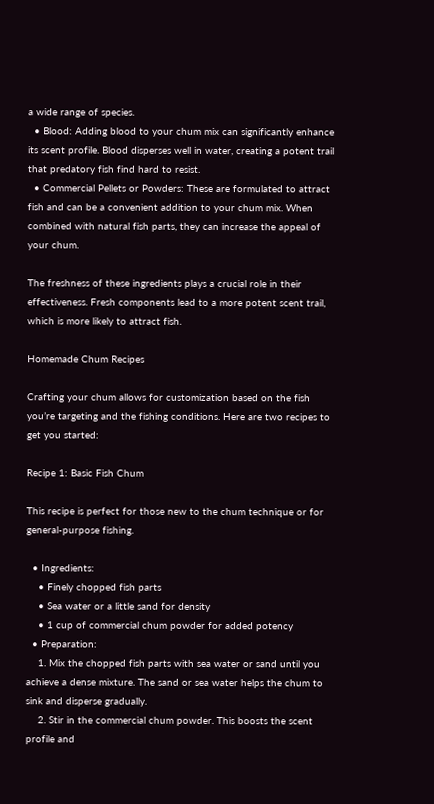a wide range of species.
  • Blood: Adding blood to your chum mix can significantly enhance its scent profile. Blood disperses well in water, creating a potent trail that predatory fish find hard to resist.
  • Commercial Pellets or Powders: These are formulated to attract fish and can be a convenient addition to your chum mix. When combined with natural fish parts, they can increase the appeal of your chum.

The freshness of these ingredients plays a crucial role in their effectiveness. Fresh components lead to a more potent scent trail, which is more likely to attract fish.

Homemade Chum Recipes

Crafting your chum allows for customization based on the fish you’re targeting and the fishing conditions. Here are two recipes to get you started:

Recipe 1: Basic Fish Chum

This recipe is perfect for those new to the chum technique or for general-purpose fishing.

  • Ingredients:
    • Finely chopped fish parts
    • Sea water or a little sand for density
    • 1 cup of commercial chum powder for added potency
  • Preparation:
    1. Mix the chopped fish parts with sea water or sand until you achieve a dense mixture. The sand or sea water helps the chum to sink and disperse gradually.
    2. Stir in the commercial chum powder. This boosts the scent profile and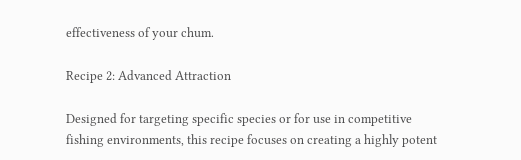effectiveness of your chum.

Recipe 2: Advanced Attraction

Designed for targeting specific species or for use in competitive fishing environments, this recipe focuses on creating a highly potent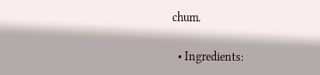chum.

  • Ingredients: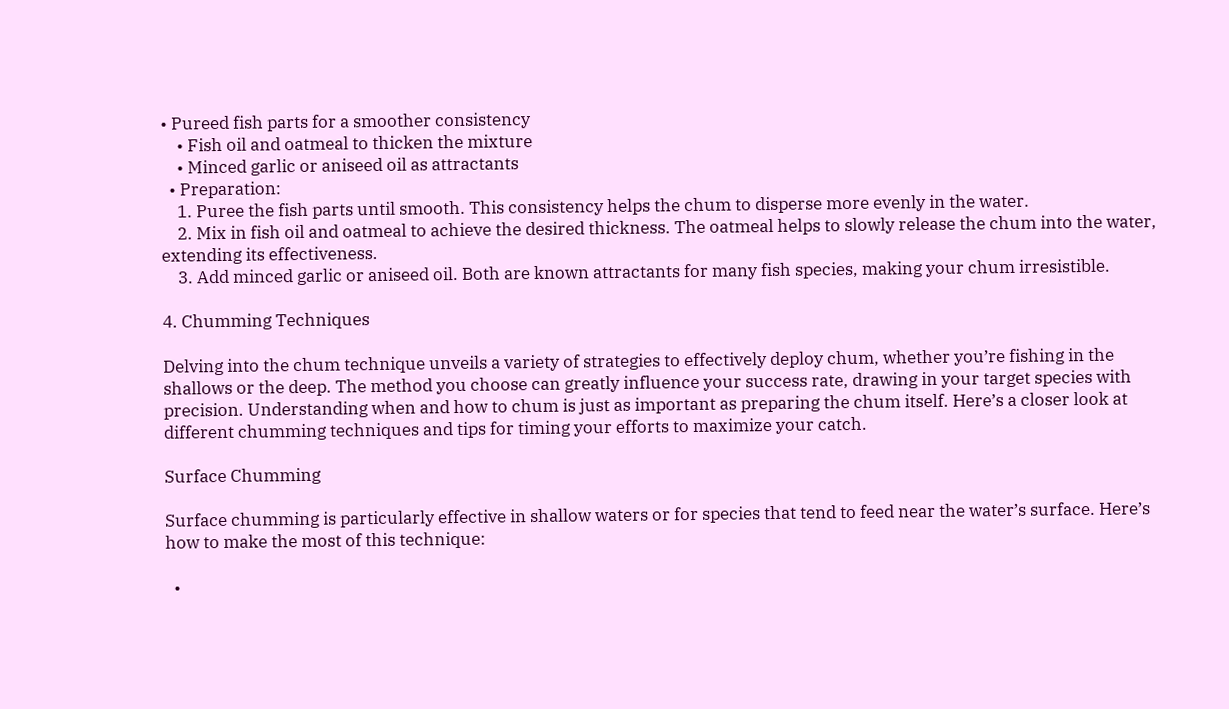• Pureed fish parts for a smoother consistency
    • Fish oil and oatmeal to thicken the mixture
    • Minced garlic or aniseed oil as attractants
  • Preparation:
    1. Puree the fish parts until smooth. This consistency helps the chum to disperse more evenly in the water.
    2. Mix in fish oil and oatmeal to achieve the desired thickness. The oatmeal helps to slowly release the chum into the water, extending its effectiveness.
    3. Add minced garlic or aniseed oil. Both are known attractants for many fish species, making your chum irresistible.

4. Chumming Techniques

Delving into the chum technique unveils a variety of strategies to effectively deploy chum, whether you’re fishing in the shallows or the deep. The method you choose can greatly influence your success rate, drawing in your target species with precision. Understanding when and how to chum is just as important as preparing the chum itself. Here’s a closer look at different chumming techniques and tips for timing your efforts to maximize your catch.

Surface Chumming

Surface chumming is particularly effective in shallow waters or for species that tend to feed near the water’s surface. Here’s how to make the most of this technique:

  •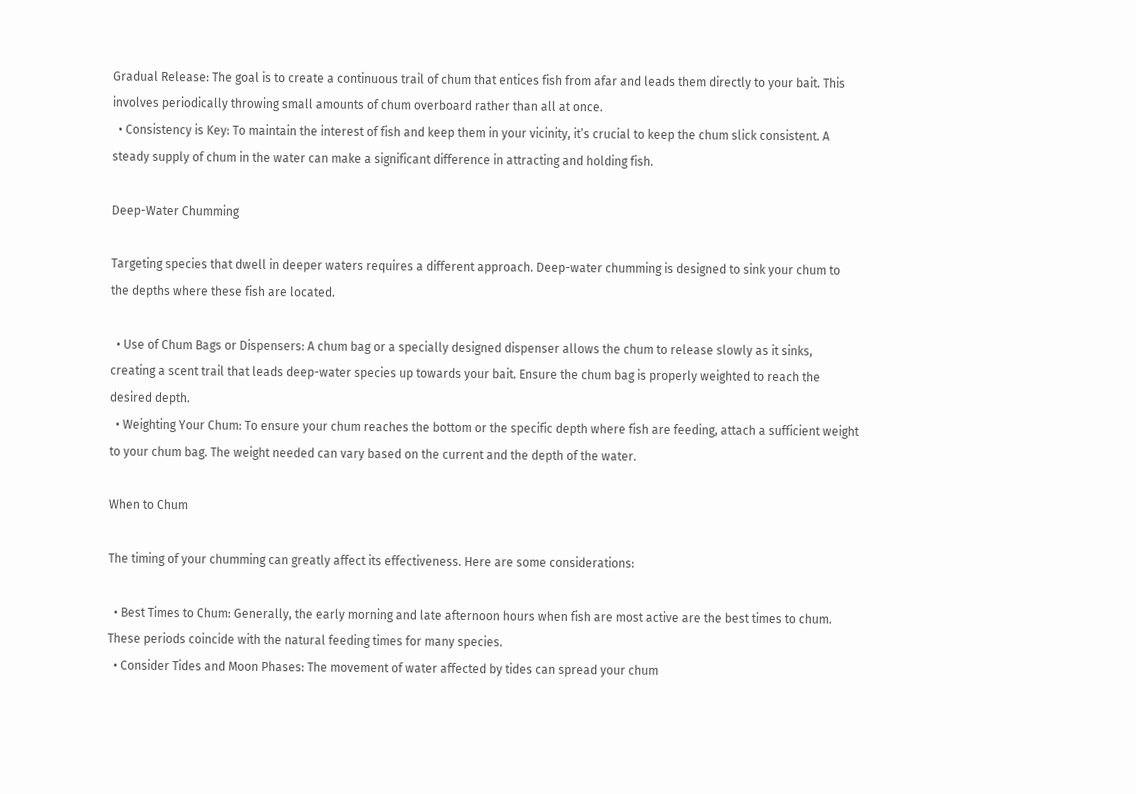Gradual Release: The goal is to create a continuous trail of chum that entices fish from afar and leads them directly to your bait. This involves periodically throwing small amounts of chum overboard rather than all at once.
  • Consistency is Key: To maintain the interest of fish and keep them in your vicinity, it’s crucial to keep the chum slick consistent. A steady supply of chum in the water can make a significant difference in attracting and holding fish.

Deep-Water Chumming

Targeting species that dwell in deeper waters requires a different approach. Deep-water chumming is designed to sink your chum to the depths where these fish are located.

  • Use of Chum Bags or Dispensers: A chum bag or a specially designed dispenser allows the chum to release slowly as it sinks, creating a scent trail that leads deep-water species up towards your bait. Ensure the chum bag is properly weighted to reach the desired depth.
  • Weighting Your Chum: To ensure your chum reaches the bottom or the specific depth where fish are feeding, attach a sufficient weight to your chum bag. The weight needed can vary based on the current and the depth of the water.

When to Chum

The timing of your chumming can greatly affect its effectiveness. Here are some considerations:

  • Best Times to Chum: Generally, the early morning and late afternoon hours when fish are most active are the best times to chum. These periods coincide with the natural feeding times for many species.
  • Consider Tides and Moon Phases: The movement of water affected by tides can spread your chum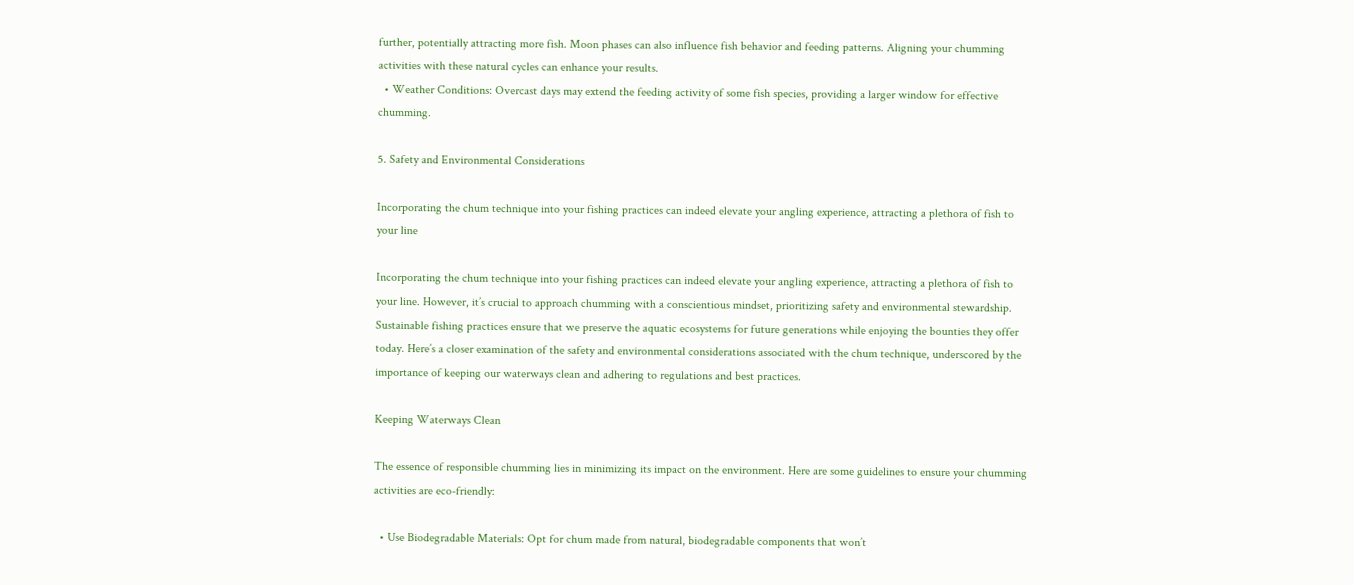further, potentially attracting more fish. Moon phases can also influence fish behavior and feeding patterns. Aligning your chumming activities with these natural cycles can enhance your results.
  • Weather Conditions: Overcast days may extend the feeding activity of some fish species, providing a larger window for effective chumming.

5. Safety and Environmental Considerations

Incorporating the chum technique into your fishing practices can indeed elevate your angling experience, attracting a plethora of fish to your line

Incorporating the chum technique into your fishing practices can indeed elevate your angling experience, attracting a plethora of fish to your line. However, it’s crucial to approach chumming with a conscientious mindset, prioritizing safety and environmental stewardship. Sustainable fishing practices ensure that we preserve the aquatic ecosystems for future generations while enjoying the bounties they offer today. Here’s a closer examination of the safety and environmental considerations associated with the chum technique, underscored by the importance of keeping our waterways clean and adhering to regulations and best practices.

Keeping Waterways Clean

The essence of responsible chumming lies in minimizing its impact on the environment. Here are some guidelines to ensure your chumming activities are eco-friendly:

  • Use Biodegradable Materials: Opt for chum made from natural, biodegradable components that won’t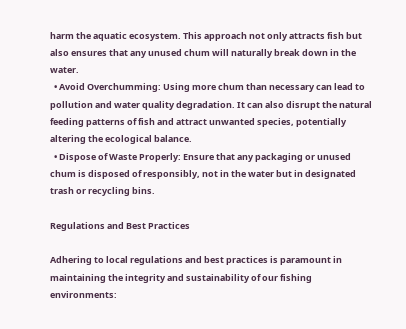harm the aquatic ecosystem. This approach not only attracts fish but also ensures that any unused chum will naturally break down in the water.
  • Avoid Overchumming: Using more chum than necessary can lead to pollution and water quality degradation. It can also disrupt the natural feeding patterns of fish and attract unwanted species, potentially altering the ecological balance.
  • Dispose of Waste Properly: Ensure that any packaging or unused chum is disposed of responsibly, not in the water but in designated trash or recycling bins.

Regulations and Best Practices

Adhering to local regulations and best practices is paramount in maintaining the integrity and sustainability of our fishing environments: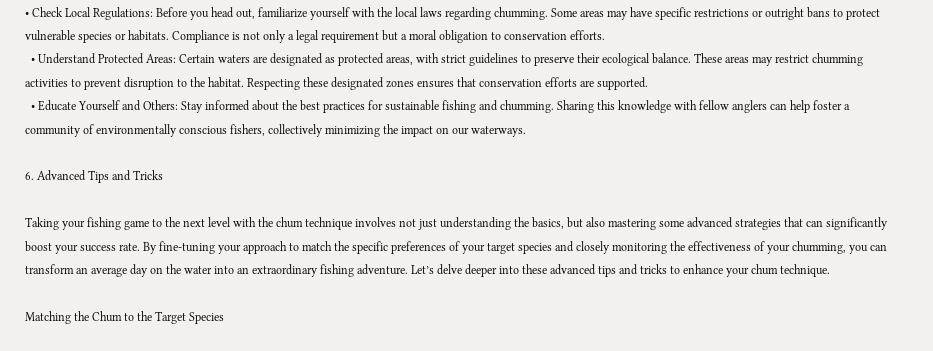• Check Local Regulations: Before you head out, familiarize yourself with the local laws regarding chumming. Some areas may have specific restrictions or outright bans to protect vulnerable species or habitats. Compliance is not only a legal requirement but a moral obligation to conservation efforts.
  • Understand Protected Areas: Certain waters are designated as protected areas, with strict guidelines to preserve their ecological balance. These areas may restrict chumming activities to prevent disruption to the habitat. Respecting these designated zones ensures that conservation efforts are supported.
  • Educate Yourself and Others: Stay informed about the best practices for sustainable fishing and chumming. Sharing this knowledge with fellow anglers can help foster a community of environmentally conscious fishers, collectively minimizing the impact on our waterways.

6. Advanced Tips and Tricks

Taking your fishing game to the next level with the chum technique involves not just understanding the basics, but also mastering some advanced strategies that can significantly boost your success rate. By fine-tuning your approach to match the specific preferences of your target species and closely monitoring the effectiveness of your chumming, you can transform an average day on the water into an extraordinary fishing adventure. Let’s delve deeper into these advanced tips and tricks to enhance your chum technique.

Matching the Chum to the Target Species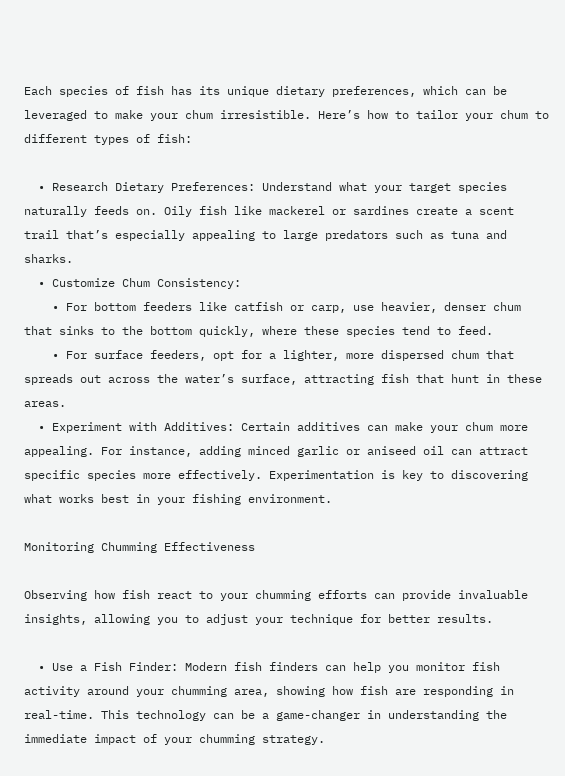Each species of fish has its unique dietary preferences, which can be leveraged to make your chum irresistible. Here’s how to tailor your chum to different types of fish:

  • Research Dietary Preferences: Understand what your target species naturally feeds on. Oily fish like mackerel or sardines create a scent trail that’s especially appealing to large predators such as tuna and sharks.
  • Customize Chum Consistency:
    • For bottom feeders like catfish or carp, use heavier, denser chum that sinks to the bottom quickly, where these species tend to feed.
    • For surface feeders, opt for a lighter, more dispersed chum that spreads out across the water’s surface, attracting fish that hunt in these areas.
  • Experiment with Additives: Certain additives can make your chum more appealing. For instance, adding minced garlic or aniseed oil can attract specific species more effectively. Experimentation is key to discovering what works best in your fishing environment.

Monitoring Chumming Effectiveness

Observing how fish react to your chumming efforts can provide invaluable insights, allowing you to adjust your technique for better results.

  • Use a Fish Finder: Modern fish finders can help you monitor fish activity around your chumming area, showing how fish are responding in real-time. This technology can be a game-changer in understanding the immediate impact of your chumming strategy.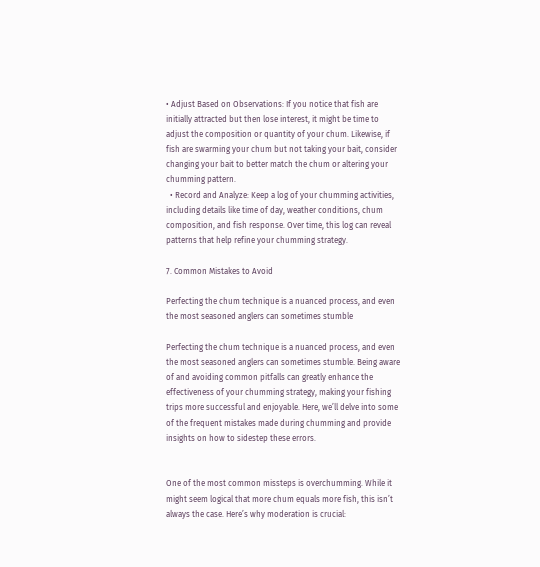• Adjust Based on Observations: If you notice that fish are initially attracted but then lose interest, it might be time to adjust the composition or quantity of your chum. Likewise, if fish are swarming your chum but not taking your bait, consider changing your bait to better match the chum or altering your chumming pattern.
  • Record and Analyze: Keep a log of your chumming activities, including details like time of day, weather conditions, chum composition, and fish response. Over time, this log can reveal patterns that help refine your chumming strategy.

7. Common Mistakes to Avoid

Perfecting the chum technique is a nuanced process, and even the most seasoned anglers can sometimes stumble

Perfecting the chum technique is a nuanced process, and even the most seasoned anglers can sometimes stumble. Being aware of and avoiding common pitfalls can greatly enhance the effectiveness of your chumming strategy, making your fishing trips more successful and enjoyable. Here, we’ll delve into some of the frequent mistakes made during chumming and provide insights on how to sidestep these errors.


One of the most common missteps is overchumming. While it might seem logical that more chum equals more fish, this isn’t always the case. Here’s why moderation is crucial: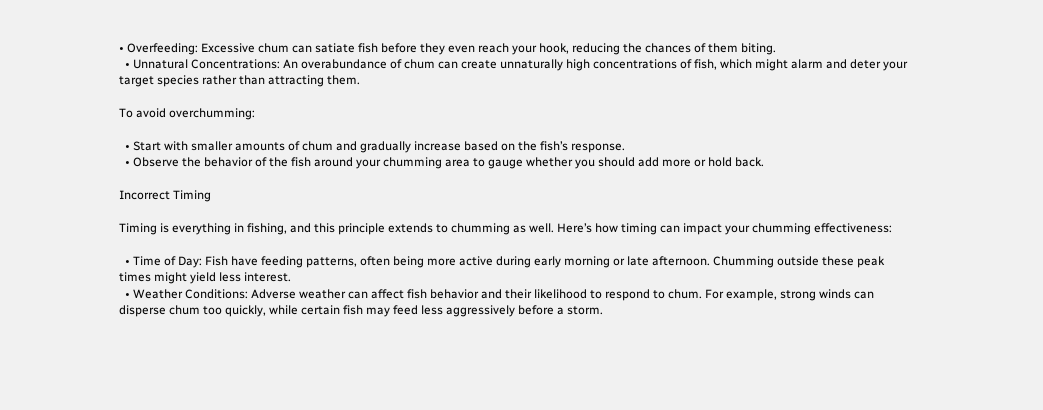• Overfeeding: Excessive chum can satiate fish before they even reach your hook, reducing the chances of them biting.
  • Unnatural Concentrations: An overabundance of chum can create unnaturally high concentrations of fish, which might alarm and deter your target species rather than attracting them.

To avoid overchumming:

  • Start with smaller amounts of chum and gradually increase based on the fish’s response.
  • Observe the behavior of the fish around your chumming area to gauge whether you should add more or hold back.

Incorrect Timing

Timing is everything in fishing, and this principle extends to chumming as well. Here’s how timing can impact your chumming effectiveness:

  • Time of Day: Fish have feeding patterns, often being more active during early morning or late afternoon. Chumming outside these peak times might yield less interest.
  • Weather Conditions: Adverse weather can affect fish behavior and their likelihood to respond to chum. For example, strong winds can disperse chum too quickly, while certain fish may feed less aggressively before a storm.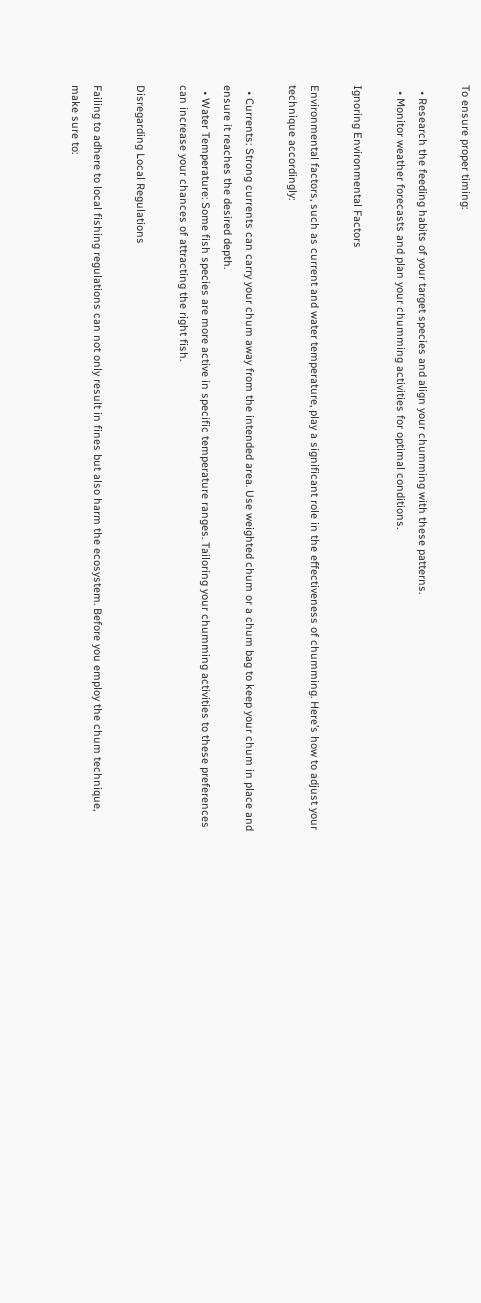To ensure proper timing:

  • Research the feeding habits of your target species and align your chumming with these patterns.
  • Monitor weather forecasts and plan your chumming activities for optimal conditions.

Ignoring Environmental Factors

Environmental factors, such as current and water temperature, play a significant role in the effectiveness of chumming. Here’s how to adjust your technique accordingly:

  • Currents: Strong currents can carry your chum away from the intended area. Use weighted chum or a chum bag to keep your chum in place and ensure it reaches the desired depth.
  • Water Temperature: Some fish species are more active in specific temperature ranges. Tailoring your chumming activities to these preferences can increase your chances of attracting the right fish.

Disregarding Local Regulations

Failing to adhere to local fishing regulations can not only result in fines but also harm the ecosystem. Before you employ the chum technique, make sure to: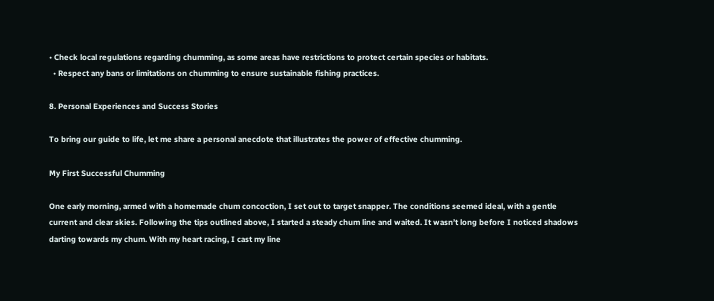• Check local regulations regarding chumming, as some areas have restrictions to protect certain species or habitats.
  • Respect any bans or limitations on chumming to ensure sustainable fishing practices.

8. Personal Experiences and Success Stories

To bring our guide to life, let me share a personal anecdote that illustrates the power of effective chumming.

My First Successful Chumming

One early morning, armed with a homemade chum concoction, I set out to target snapper. The conditions seemed ideal, with a gentle current and clear skies. Following the tips outlined above, I started a steady chum line and waited. It wasn’t long before I noticed shadows darting towards my chum. With my heart racing, I cast my line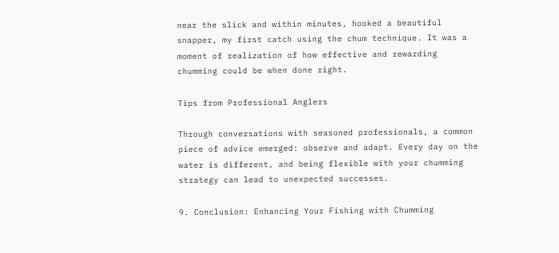near the slick and within minutes, hooked a beautiful snapper, my first catch using the chum technique. It was a moment of realization of how effective and rewarding chumming could be when done right.

Tips from Professional Anglers

Through conversations with seasoned professionals, a common piece of advice emerged: observe and adapt. Every day on the water is different, and being flexible with your chumming strategy can lead to unexpected successes.

9. Conclusion: Enhancing Your Fishing with Chumming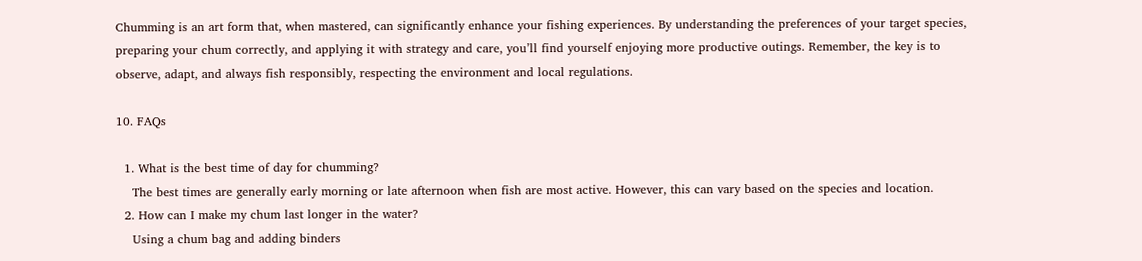Chumming is an art form that, when mastered, can significantly enhance your fishing experiences. By understanding the preferences of your target species, preparing your chum correctly, and applying it with strategy and care, you’ll find yourself enjoying more productive outings. Remember, the key is to observe, adapt, and always fish responsibly, respecting the environment and local regulations.

10. FAQs

  1. What is the best time of day for chumming?
    The best times are generally early morning or late afternoon when fish are most active. However, this can vary based on the species and location.
  2. How can I make my chum last longer in the water?
    Using a chum bag and adding binders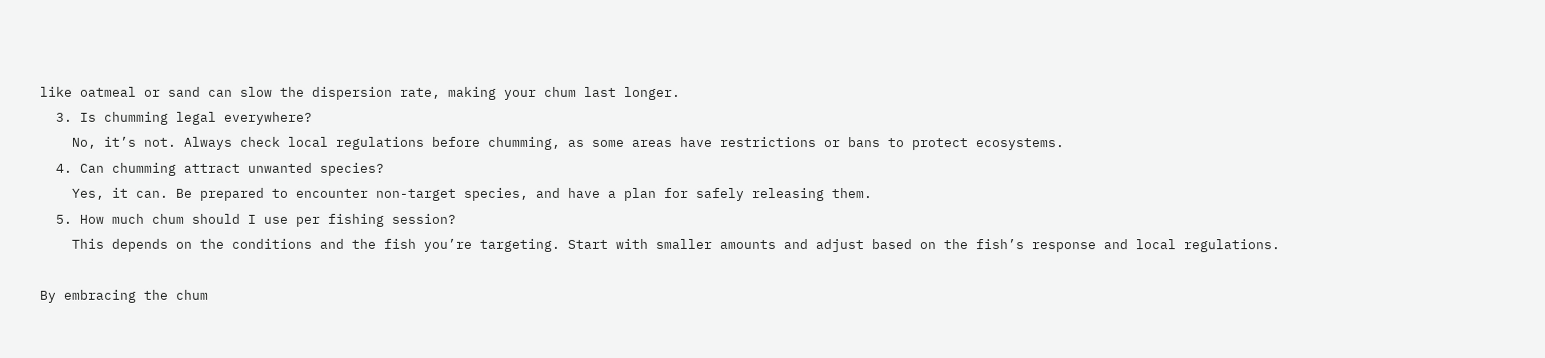like oatmeal or sand can slow the dispersion rate, making your chum last longer.
  3. Is chumming legal everywhere?
    No, it’s not. Always check local regulations before chumming, as some areas have restrictions or bans to protect ecosystems.
  4. Can chumming attract unwanted species?
    Yes, it can. Be prepared to encounter non-target species, and have a plan for safely releasing them.
  5. How much chum should I use per fishing session?
    This depends on the conditions and the fish you’re targeting. Start with smaller amounts and adjust based on the fish’s response and local regulations.

By embracing the chum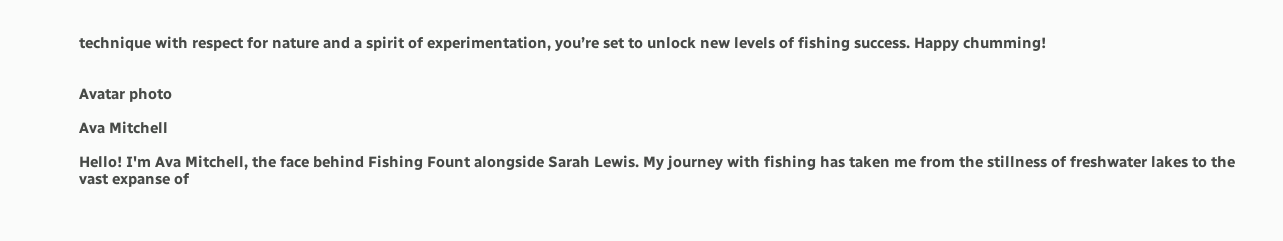technique with respect for nature and a spirit of experimentation, you’re set to unlock new levels of fishing success. Happy chumming!


Avatar photo

Ava Mitchell

Hello! I'm Ava Mitchell, the face behind Fishing Fount alongside Sarah Lewis. My journey with fishing has taken me from the stillness of freshwater lakes to the vast expanse of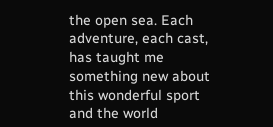the open sea. Each adventure, each cast, has taught me something new about this wonderful sport and the world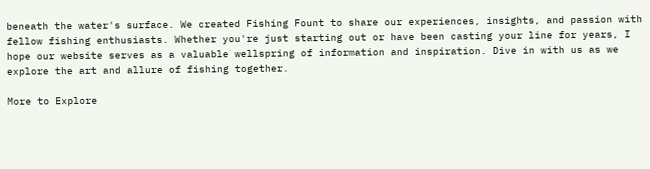beneath the water's surface. We created Fishing Fount to share our experiences, insights, and passion with fellow fishing enthusiasts. Whether you're just starting out or have been casting your line for years, I hope our website serves as a valuable wellspring of information and inspiration. Dive in with us as we explore the art and allure of fishing together.

More to Explore